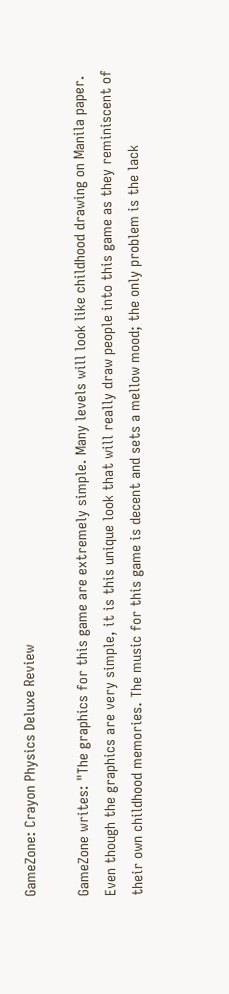GameZone: Crayon Physics Deluxe Review

GameZone writes: "The graphics for this game are extremely simple. Many levels will look like childhood drawing on Manila paper. Even though the graphics are very simple, it is this unique look that will really draw people into this game as they reminiscent of their own childhood memories. The music for this game is decent and sets a mellow mood; the only problem is the lack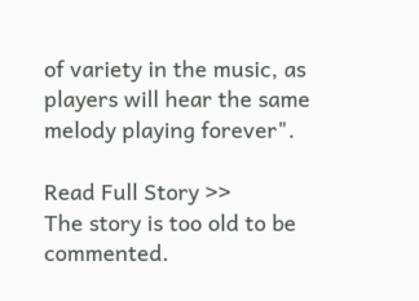of variety in the music, as players will hear the same melody playing forever".

Read Full Story >>
The story is too old to be commented.